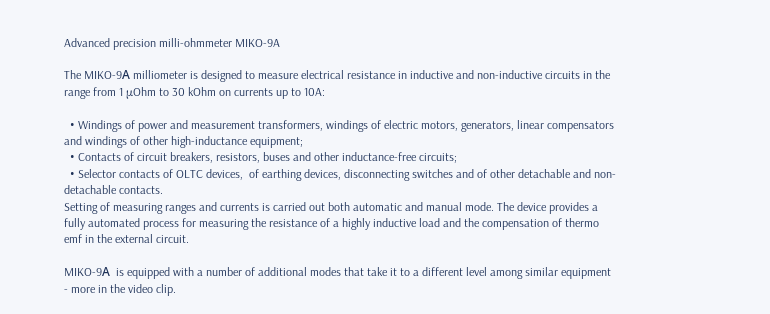Advanced precision milli-ohmmeter MIKO-9A

The MIKO-9А milliometer is designed to measure electrical resistance in inductive and non-inductive circuits in the range from 1 μOhm to 30 kOhm on currents up to 10A:

  • Windings of power and measurement transformers, windings of electric motors, generators, linear compensators and windings of other high-inductance equipment;
  • Contacts of circuit breakers, resistors, buses and other inductance-free circuits;
  • Selector contacts of OLTC devices,  of earthing devices, disconnecting switches and of other detachable and non-detachable contacts.
Setting of measuring ranges and currents is carried out both automatic and manual mode. The device provides a fully automated process for measuring the resistance of a highly inductive load and the compensation of thermo emf in the external circuit.

MIKO-9А  is equipped with a number of additional modes that take it to a different level among similar equipment - more in the video clip.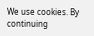We use cookies. By continuing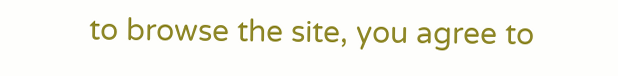to browse the site, you agree to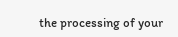the processing of your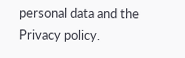personal data and the Privacy policy.